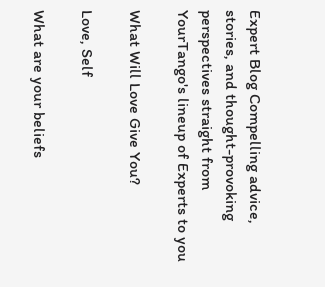Expert Blog Compelling advice, stories, and thought-provoking perspectives straight from YourTango's lineup of Experts to you

What Will Love Give You?

Love, Self

What are your beliefs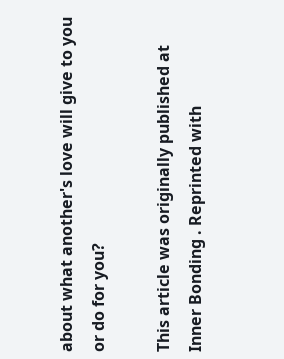about what another's love will give to you or do for you?

This article was originally published at Inner Bonding . Reprinted with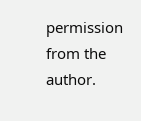permission from the author.